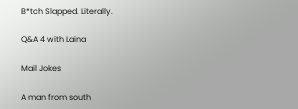B*tch Slapped. Literally.

Q&A 4 with Laina

Mail Jokes

A man from south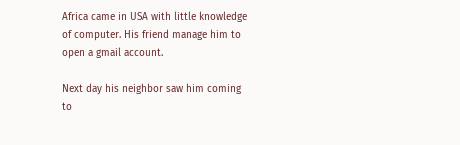Africa came in USA with little knowledge of computer. His friend manage him to open a gmail account.

Next day his neighbor saw him coming to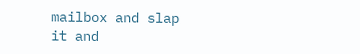mailbox and slap it and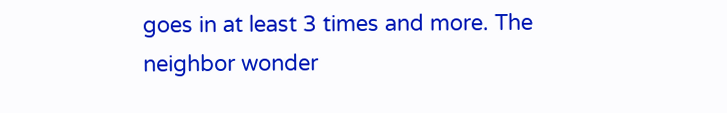goes in at least 3 times and more. The neighbor wonder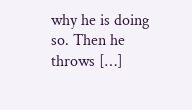why he is doing so. Then he throws […]